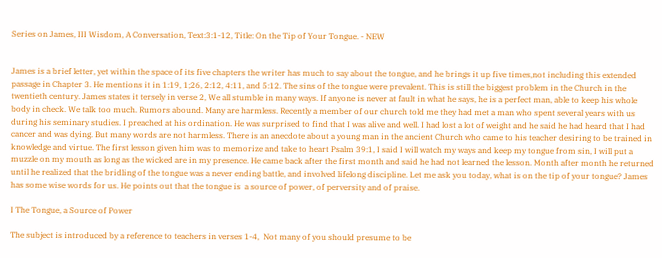Series on James, III Wisdom, A Conversation, Text:3:1-12, Title: On the Tip of Your Tongue. - NEW


James is a brief letter, yet within the space of its five chapters the writer has much to say about the tongue, and he brings it up five times,not including this extended passage in Chapter 3. He mentions it in 1:19, 1;26, 2:12, 4:11, and 5:12. The sins of the tongue were prevalent. This is still the biggest problem in the Church in the twentieth century. James states it tersely in verse 2, We all stumble in many ways. If anyone is never at fault in what he says, he is a perfect man, able to keep his whole body in check. We talk too much. Rumors abound. Many are harmless. Recently a member of our church told me they had met a man who spent several years with us during his seminary studies. I preached at his ordination. He was surprised to find that I was alive and well. I had lost a lot of weight and he said he had heard that I had cancer and was dying. But many words are not harmless. There is an anecdote about a young man in the ancient Church who came to his teacher desiring to be trained in knowledge and virtue. The first lesson given him was to memorize and take to heart Psalm 39:1, I said I will watch my ways and keep my tongue from sin, I will put a muzzle on my mouth as long as the wicked are in my presence. He came back after the first month and said he had not learned the lesson. Month after month he returned until he realized that the bridling of the tongue was a never ending battle, and involved lifelong discipline. Let me ask you today, what is on the tip of your tongue? James has some wise words for us. He points out that the tongue is  a source of power, of perversity and of praise.

I The Tongue, a Source of Power

The subject is introduced by a reference to teachers in verses 1-4,  Not many of you should presume to be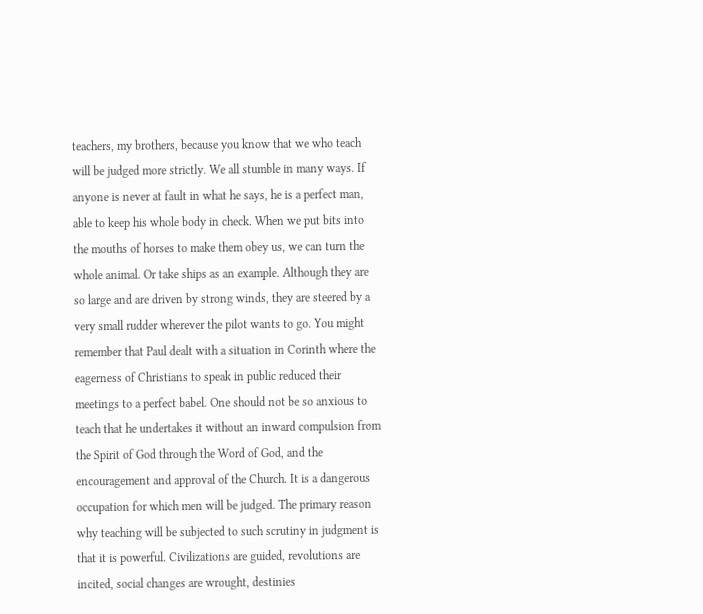teachers, my brothers, because you know that we who teach will be judged more strictly. We all stumble in many ways. If anyone is never at fault in what he says, he is a perfect man, able to keep his whole body in check. When we put bits into the mouths of horses to make them obey us, we can turn the whole animal. Or take ships as an example. Although they are so large and are driven by strong winds, they are steered by a very small rudder wherever the pilot wants to go. You might remember that Paul dealt with a situation in Corinth where the eagerness of Christians to speak in public reduced their meetings to a perfect babel. One should not be so anxious to teach that he undertakes it without an inward compulsion from the Spirit of God through the Word of God, and the encouragement and approval of the Church. It is a dangerous occupation for which men will be judged. The primary reason why teaching will be subjected to such scrutiny in judgment is that it is powerful. Civilizations are guided, revolutions are incited, social changes are wrought, destinies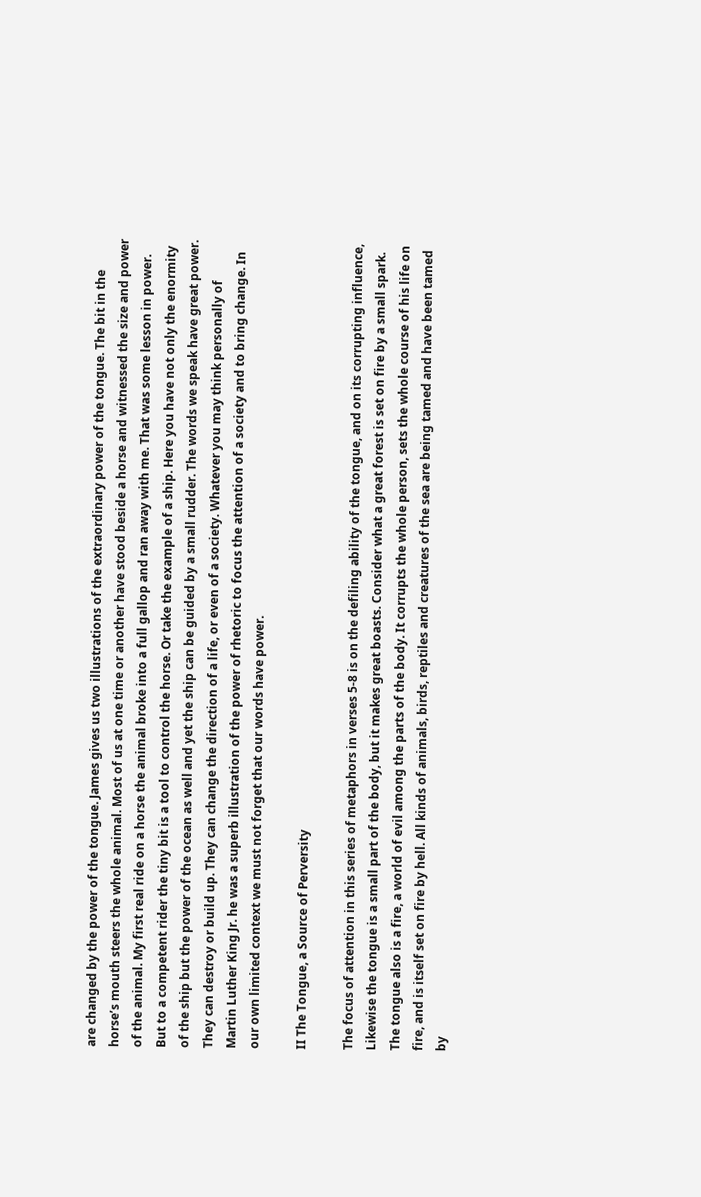are changed by the power of the tongue. James gives us two illustrations of the extraordinary power of the tongue. The bit in the horse’s mouth steers the whole animal. Most of us at one time or another have stood beside a horse and witnessed the size and power of the animal. My first real ride on a horse the animal broke into a full gallop and ran away with me. That was some lesson in power. But to a competent rider the tiny bit is a tool to control the horse. Or take the example of a ship. Here you have not only the enormity of the ship but the power of the ocean as well and yet the ship can be guided by a small rudder. The words we speak have great power. They can destroy or build up. They can change the direction of a life, or even of a society. Whatever you may think personally of Martin Luther King Jr. he was a superb illustration of the power of rhetoric to focus the attention of a society and to bring change. In our own limited context we must not forget that our words have power.

II The Tongue, a Source of Perversity

The focus of attention in this series of metaphors in verses 5-8 is on the defiling ability of the tongue, and on its corrupting influence, Likewise the tongue is a small part of the body, but it makes great boasts. Consider what a great forest is set on fire by a small spark. The tongue also is a fire, a world of evil among the parts of the body. It corrupts the whole person, sets the whole course of his life on fire, and is itself set on fire by hell. All kinds of animals, birds, reptiles and creatures of the sea are being tamed and have been tamed by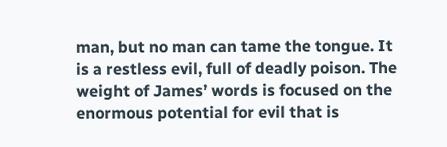man, but no man can tame the tongue. It is a restless evil, full of deadly poison. The weight of James’ words is focused on the enormous potential for evil that is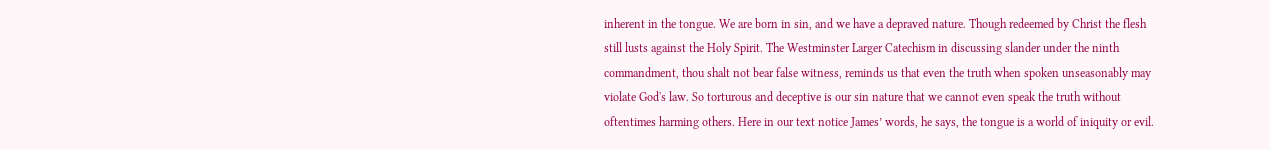inherent in the tongue. We are born in sin, and we have a depraved nature. Though redeemed by Christ the flesh still lusts against the Holy Spirit. The Westminster Larger Catechism in discussing slander under the ninth commandment, thou shalt not bear false witness, reminds us that even the truth when spoken unseasonably may violate God's law. So torturous and deceptive is our sin nature that we cannot even speak the truth without oftentimes harming others. Here in our text notice James’ words, he says, the tongue is a world of iniquity or evil.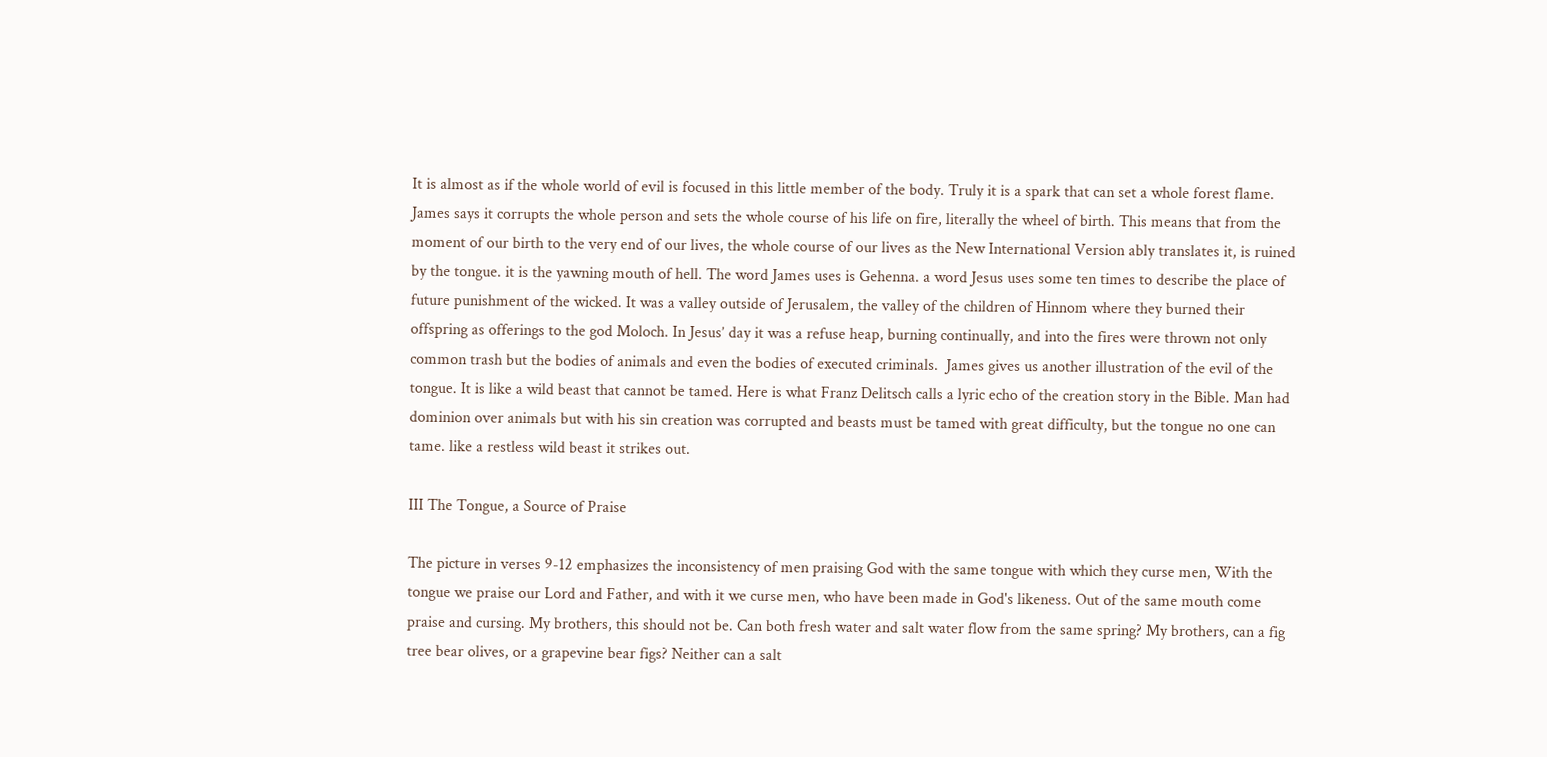It is almost as if the whole world of evil is focused in this little member of the body. Truly it is a spark that can set a whole forest flame. James says it corrupts the whole person and sets the whole course of his life on fire, literally the wheel of birth. This means that from the moment of our birth to the very end of our lives, the whole course of our lives as the New International Version ably translates it, is ruined by the tongue. it is the yawning mouth of hell. The word James uses is Gehenna. a word Jesus uses some ten times to describe the place of future punishment of the wicked. It was a valley outside of Jerusalem, the valley of the children of Hinnom where they burned their offspring as offerings to the god Moloch. In Jesus’ day it was a refuse heap, burning continually, and into the fires were thrown not only common trash but the bodies of animals and even the bodies of executed criminals.  James gives us another illustration of the evil of the tongue. It is like a wild beast that cannot be tamed. Here is what Franz Delitsch calls a lyric echo of the creation story in the Bible. Man had dominion over animals but with his sin creation was corrupted and beasts must be tamed with great difficulty, but the tongue no one can tame. like a restless wild beast it strikes out.

III The Tongue, a Source of Praise

The picture in verses 9-12 emphasizes the inconsistency of men praising God with the same tongue with which they curse men, With the tongue we praise our Lord and Father, and with it we curse men, who have been made in God's likeness. Out of the same mouth come praise and cursing. My brothers, this should not be. Can both fresh water and salt water flow from the same spring? My brothers, can a fig tree bear olives, or a grapevine bear figs? Neither can a salt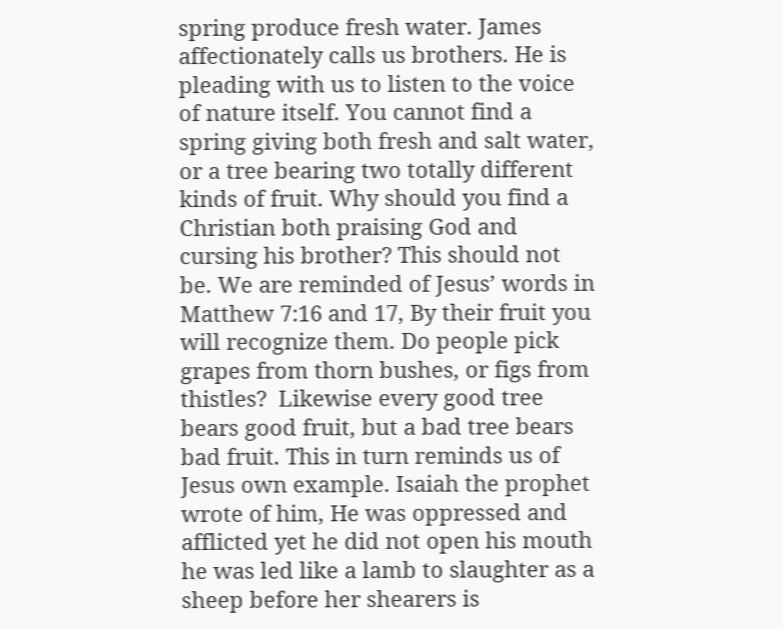spring produce fresh water. James affectionately calls us brothers. He is pleading with us to listen to the voice of nature itself. You cannot find a spring giving both fresh and salt water, or a tree bearing two totally different kinds of fruit. Why should you find a Christian both praising God and cursing his brother? This should not be. We are reminded of Jesus’ words in Matthew 7:16 and 17, By their fruit you will recognize them. Do people pick grapes from thorn bushes, or figs from thistles?  Likewise every good tree bears good fruit, but a bad tree bears bad fruit. This in turn reminds us of Jesus own example. Isaiah the prophet wrote of him, He was oppressed and afflicted yet he did not open his mouth he was led like a lamb to slaughter as a sheep before her shearers is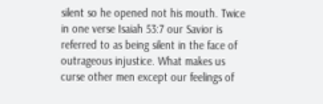silent so he opened not his mouth. Twice in one verse Isaiah 53:7 our Savior is referred to as being silent in the face of outrageous injustice. What makes us curse other men except our feelings of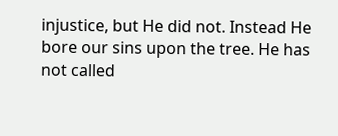injustice, but He did not. Instead He bore our sins upon the tree. He has not called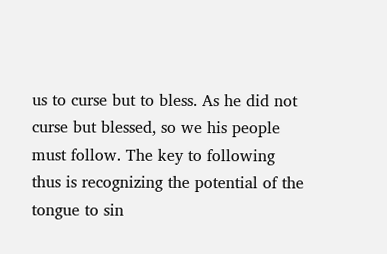us to curse but to bless. As he did not curse but blessed, so we his people must follow. The key to following thus is recognizing the potential of the tongue to sin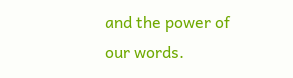and the power of our words.